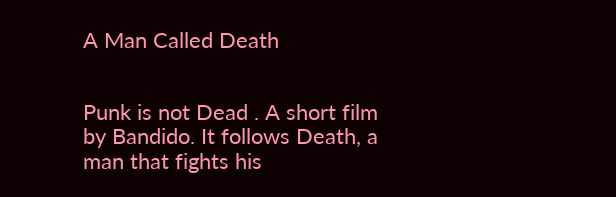A Man Called Death


Punk is not Dead . A short film by Bandido. It follows Death, a man that fights his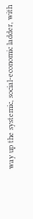way up the systemic, social-economic ladder, with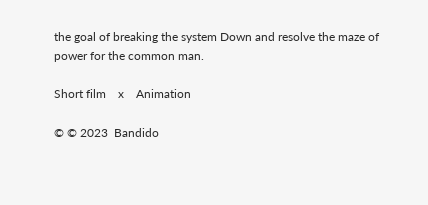the goal of breaking the system Down and resolve the maze of power for the common man.

Short film    x    Animation

© © 2023  Bandido